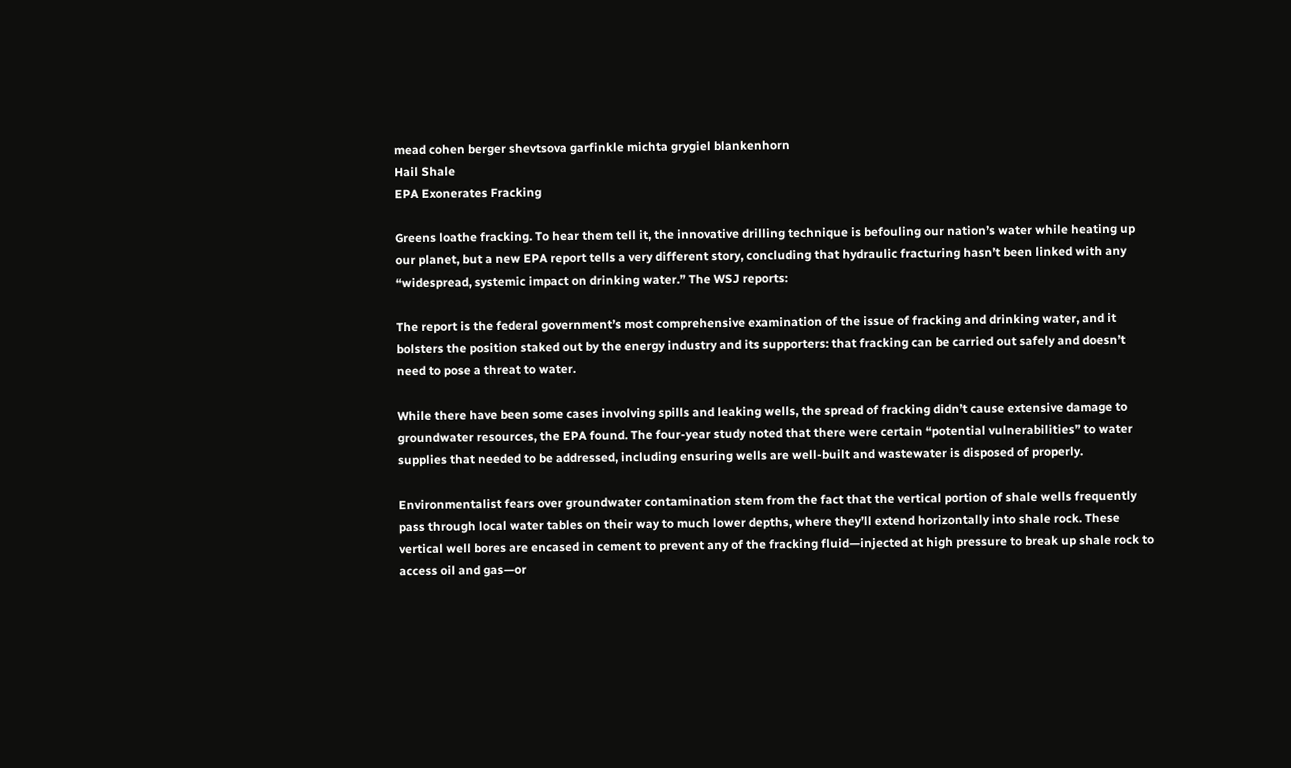mead cohen berger shevtsova garfinkle michta grygiel blankenhorn
Hail Shale
EPA Exonerates Fracking

Greens loathe fracking. To hear them tell it, the innovative drilling technique is befouling our nation’s water while heating up our planet, but a new EPA report tells a very different story, concluding that hydraulic fracturing hasn’t been linked with any “widespread, systemic impact on drinking water.” The WSJ reports:

The report is the federal government’s most comprehensive examination of the issue of fracking and drinking water, and it bolsters the position staked out by the energy industry and its supporters: that fracking can be carried out safely and doesn’t need to pose a threat to water.

While there have been some cases involving spills and leaking wells, the spread of fracking didn’t cause extensive damage to groundwater resources, the EPA found. The four-year study noted that there were certain “potential vulnerabilities” to water supplies that needed to be addressed, including ensuring wells are well-built and wastewater is disposed of properly.

Environmentalist fears over groundwater contamination stem from the fact that the vertical portion of shale wells frequently pass through local water tables on their way to much lower depths, where they’ll extend horizontally into shale rock. These vertical well bores are encased in cement to prevent any of the fracking fluid—injected at high pressure to break up shale rock to access oil and gas—or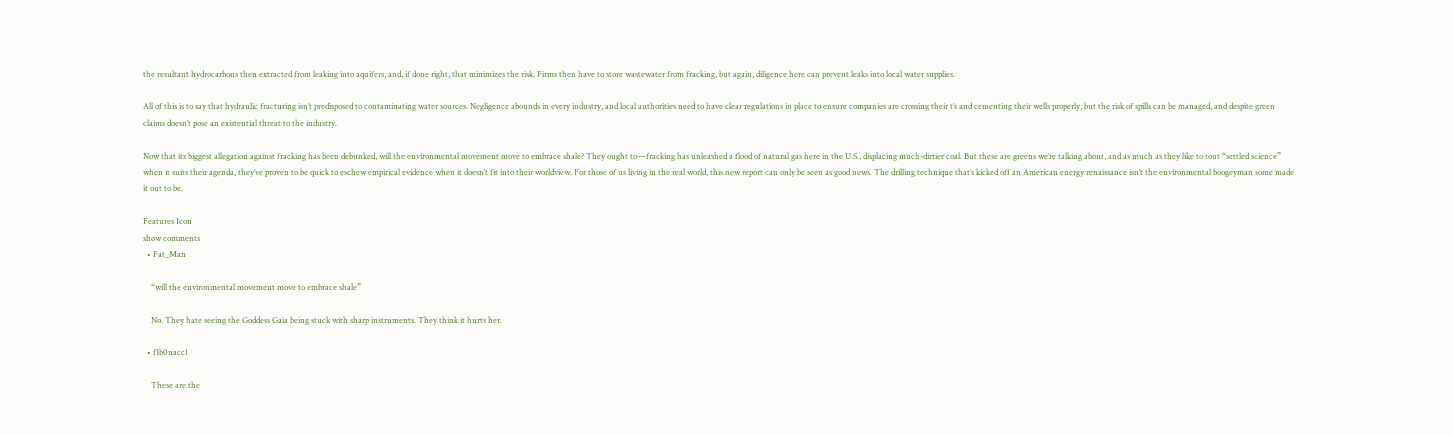the resultant hydrocarbons then extracted from leaking into aquifers, and, if done right, that minimizes the risk. Firms then have to store wastewater from fracking, but again, diligence here can prevent leaks into local water supplies.

All of this is to say that hydraulic fracturing isn’t predisposed to contaminating water sources. Negligence abounds in every industry, and local authorities need to have clear regulations in place to ensure companies are crossing their t’s and cementing their wells properly, but the risk of spills can be managed, and despite green claims doesn’t pose an existential threat to the industry.

Now that its biggest allegation against fracking has been debunked, will the environmental movement move to embrace shale? They ought to—fracking has unleashed a flood of natural gas here in the U.S., displacing much-dirtier coal. But these are greens we’re talking about, and as much as they like to tout “settled science” when it suits their agenda, they’ve proven to be quick to eschew empirical evidence when it doesn’t fit into their worldview. For those of us living in the real world, this new report can only be seen as good news. The drilling technique that’s kicked off an American energy renaissance isn’t the environmental boogeyman some made it out to be.

Features Icon
show comments
  • Fat_Man

    “will the environmental movement move to embrace shale”

    No. They hate seeing the Goddess Gaia being stuck with sharp instruments. They think it hurts her.

  • f1b0nacc1

    These are the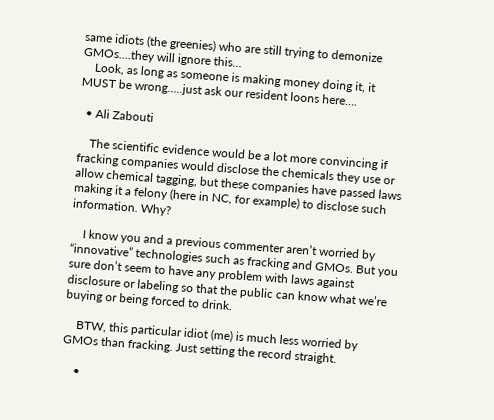same idiots (the greenies) who are still trying to demonize GMOs….they will ignore this…
    Look, as long as someone is making money doing it, it MUST be wrong…..just ask our resident loons here….

  • Ali Zabouti

    The scientific evidence would be a lot more convincing if fracking companies would disclose the chemicals they use or allow chemical tagging, but these companies have passed laws making it a felony (here in NC, for example) to disclose such information. Why?

    I know you and a previous commenter aren’t worried by “innovative” technologies such as fracking and GMOs. But you sure don’t seem to have any problem with laws against disclosure or labeling so that the public can know what we’re buying or being forced to drink.

    BTW, this particular idiot (me) is much less worried by GMOs than fracking. Just setting the record straight.

    •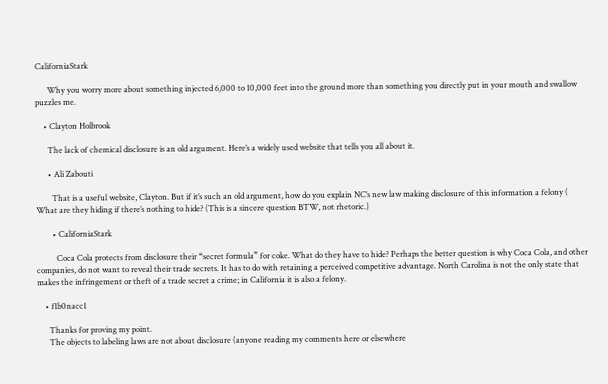CaliforniaStark

      Why you worry more about something injected 6,000 to 10,000 feet into the ground more than something you directly put in your mouth and swallow puzzles me.

    • Clayton Holbrook

      The lack of chemical disclosure is an old argument. Here’s a widely used website that tells you all about it.

      • Ali Zabouti

        That is a useful website, Clayton. But if it’s such an old argument, how do you explain NC’s new law making disclosure of this information a felony ( What are they hiding if there’s nothing to hide? (This is a sincere question BTW, not rhetoric.)

        • CaliforniaStark

          Coca Cola protects from disclosure their “secret formula” for coke. What do they have to hide? Perhaps the better question is why Coca Cola, and other companies, do not want to reveal their trade secrets. It has to do with retaining a perceived competitive advantage. North Carolina is not the only state that makes the infringement or theft of a trade secret a crime; in California it is also a felony.

    • f1b0nacc1

      Thanks for proving my point.
      The objects to labeling laws are not about disclosure (anyone reading my comments here or elsewhere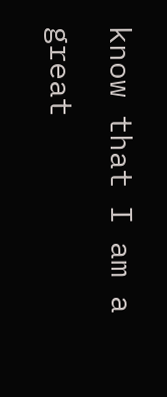know that I am a great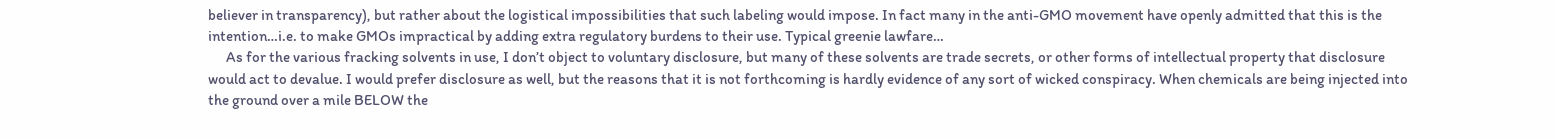believer in transparency), but rather about the logistical impossibilities that such labeling would impose. In fact many in the anti-GMO movement have openly admitted that this is the intention…i.e. to make GMOs impractical by adding extra regulatory burdens to their use. Typical greenie lawfare…
      As for the various fracking solvents in use, I don’t object to voluntary disclosure, but many of these solvents are trade secrets, or other forms of intellectual property that disclosure would act to devalue. I would prefer disclosure as well, but the reasons that it is not forthcoming is hardly evidence of any sort of wicked conspiracy. When chemicals are being injected into the ground over a mile BELOW the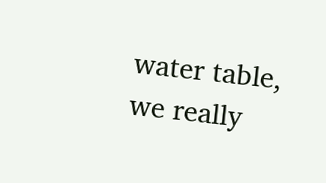water table, we really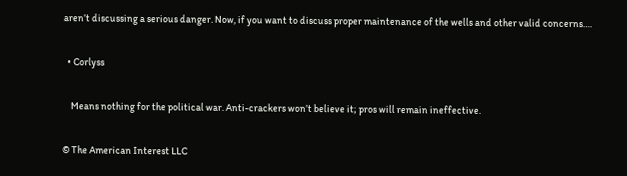aren’t discussing a serious danger. Now, if you want to discuss proper maintenance of the wells and other valid concerns….

  • Corlyss

    Means nothing for the political war. Anti-crackers won’t believe it; pros will remain ineffective.

© The American Interest LLC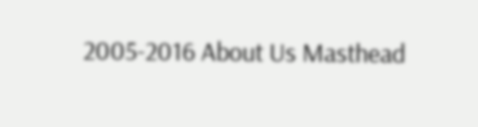2005-2016 About Us Masthead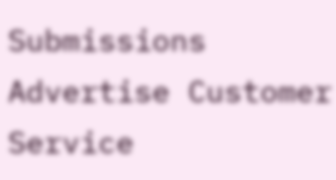Submissions Advertise Customer Service